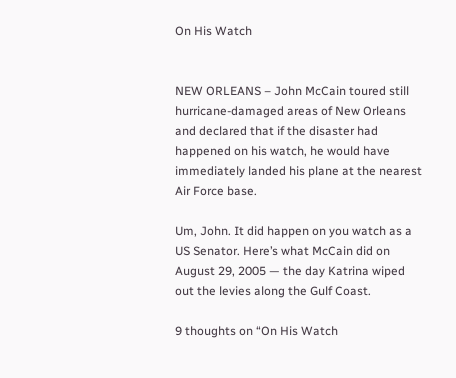On His Watch


NEW ORLEANS – John McCain toured still hurricane-damaged areas of New Orleans and declared that if the disaster had happened on his watch, he would have immediately landed his plane at the nearest Air Force base.

Um, John. It did happen on you watch as a US Senator. Here’s what McCain did on August 29, 2005 — the day Katrina wiped out the levies along the Gulf Coast.

9 thoughts on “On His Watch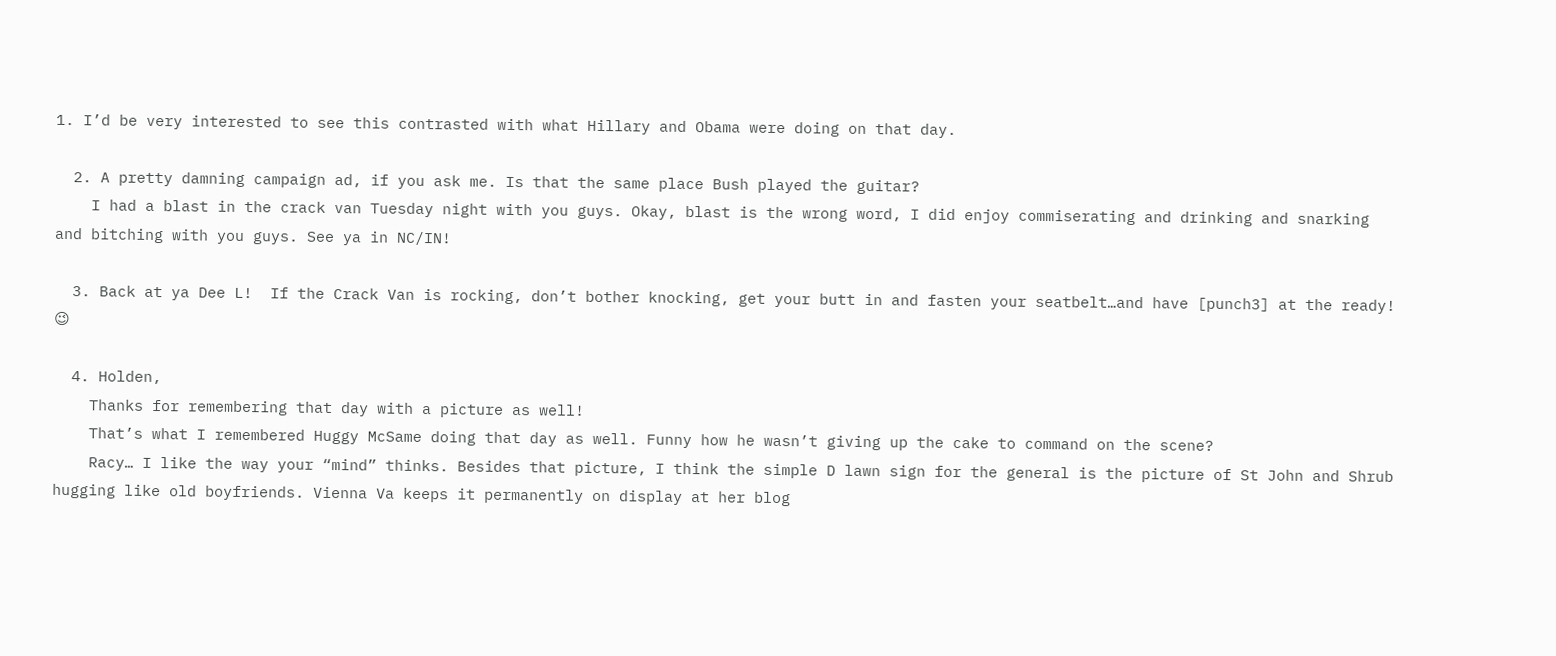1. I’d be very interested to see this contrasted with what Hillary and Obama were doing on that day.

  2. A pretty damning campaign ad, if you ask me. Is that the same place Bush played the guitar?
    I had a blast in the crack van Tuesday night with you guys. Okay, blast is the wrong word, I did enjoy commiserating and drinking and snarking and bitching with you guys. See ya in NC/IN!

  3. Back at ya Dee L!  If the Crack Van is rocking, don’t bother knocking, get your butt in and fasten your seatbelt…and have [punch3] at the ready! 😉

  4. Holden,
    Thanks for remembering that day with a picture as well!
    That’s what I remembered Huggy McSame doing that day as well. Funny how he wasn’t giving up the cake to command on the scene?
    Racy… I like the way your “mind” thinks. Besides that picture, I think the simple D lawn sign for the general is the picture of St John and Shrub hugging like old boyfriends. Vienna Va keeps it permanently on display at her blog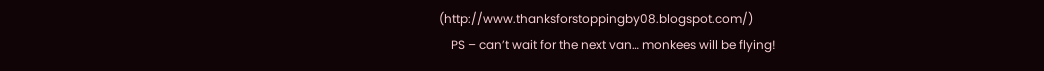(http://www.thanksforstoppingby08.blogspot.com/)
    PS – can’t wait for the next van… monkees will be flying!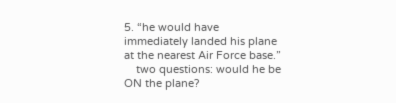5. “he would have immediately landed his plane at the nearest Air Force base.”
    two questions: would he be ON the plane?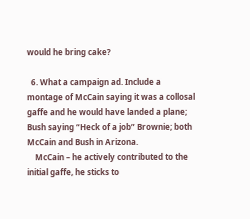would he bring cake?

  6. What a campaign ad. Include a montage of McCain saying it was a collosal gaffe and he would have landed a plane; Bush saying “Heck of a job” Brownie; both McCain and Bush in Arizona.
    McCain – he actively contributed to the initial gaffe, he sticks to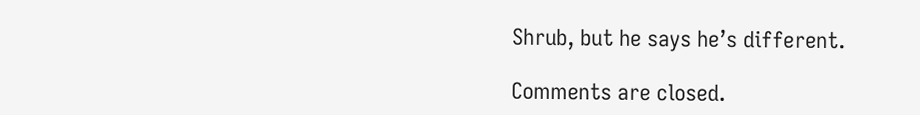Shrub, but he says he’s different.

Comments are closed.